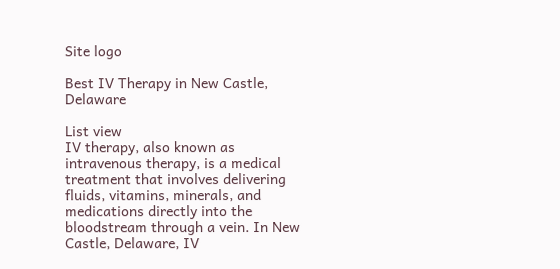Site logo

Best IV Therapy in New Castle, Delaware

List view
IV therapy, also known as intravenous therapy, is a medical treatment that involves delivering fluids, vitamins, minerals, and medications directly into the bloodstream through a vein. In New Castle, Delaware, IV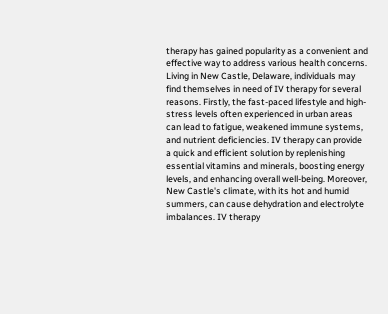therapy has gained popularity as a convenient and effective way to address various health concerns. Living in New Castle, Delaware, individuals may find themselves in need of IV therapy for several reasons. Firstly, the fast-paced lifestyle and high-stress levels often experienced in urban areas can lead to fatigue, weakened immune systems, and nutrient deficiencies. IV therapy can provide a quick and efficient solution by replenishing essential vitamins and minerals, boosting energy levels, and enhancing overall well-being. Moreover, New Castle's climate, with its hot and humid summers, can cause dehydration and electrolyte imbalances. IV therapy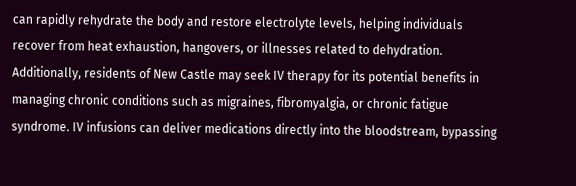can rapidly rehydrate the body and restore electrolyte levels, helping individuals recover from heat exhaustion, hangovers, or illnesses related to dehydration. Additionally, residents of New Castle may seek IV therapy for its potential benefits in managing chronic conditions such as migraines, fibromyalgia, or chronic fatigue syndrome. IV infusions can deliver medications directly into the bloodstream, bypassing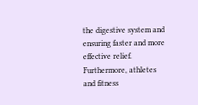the digestive system and ensuring faster and more effective relief. Furthermore, athletes and fitness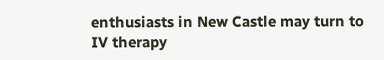enthusiasts in New Castle may turn to IV therapy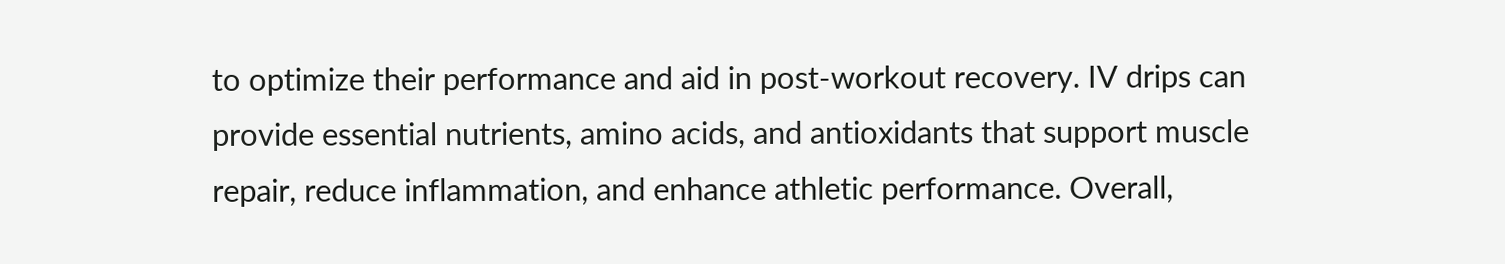to optimize their performance and aid in post-workout recovery. IV drips can provide essential nutrients, amino acids, and antioxidants that support muscle repair, reduce inflammation, and enhance athletic performance. Overall,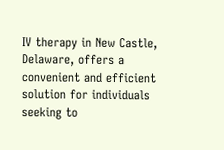IV therapy in New Castle, Delaware, offers a convenient and efficient solution for individuals seeking to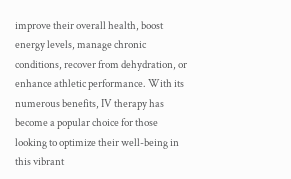improve their overall health, boost energy levels, manage chronic conditions, recover from dehydration, or enhance athletic performance. With its numerous benefits, IV therapy has become a popular choice for those looking to optimize their well-being in this vibrant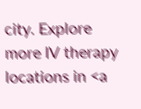city. Explore more IV therapy locations in <a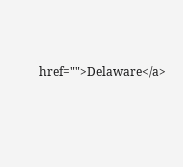href="">Delaware</a>